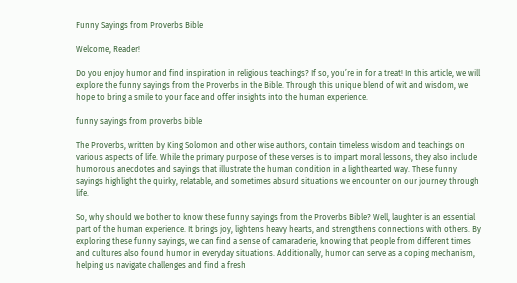Funny Sayings from Proverbs Bible

Welcome, Reader!

Do you enjoy humor and find inspiration in religious teachings? If so, you’re in for a treat! In this article, we will explore the funny sayings from the Proverbs in the Bible. Through this unique blend of wit and wisdom, we hope to bring a smile to your face and offer insights into the human experience.

funny sayings from proverbs bible

The Proverbs, written by King Solomon and other wise authors, contain timeless wisdom and teachings on various aspects of life. While the primary purpose of these verses is to impart moral lessons, they also include humorous anecdotes and sayings that illustrate the human condition in a lighthearted way. These funny sayings highlight the quirky, relatable, and sometimes absurd situations we encounter on our journey through life.

So, why should we bother to know these funny sayings from the Proverbs Bible? Well, laughter is an essential part of the human experience. It brings joy, lightens heavy hearts, and strengthens connections with others. By exploring these funny sayings, we can find a sense of camaraderie, knowing that people from different times and cultures also found humor in everyday situations. Additionally, humor can serve as a coping mechanism, helping us navigate challenges and find a fresh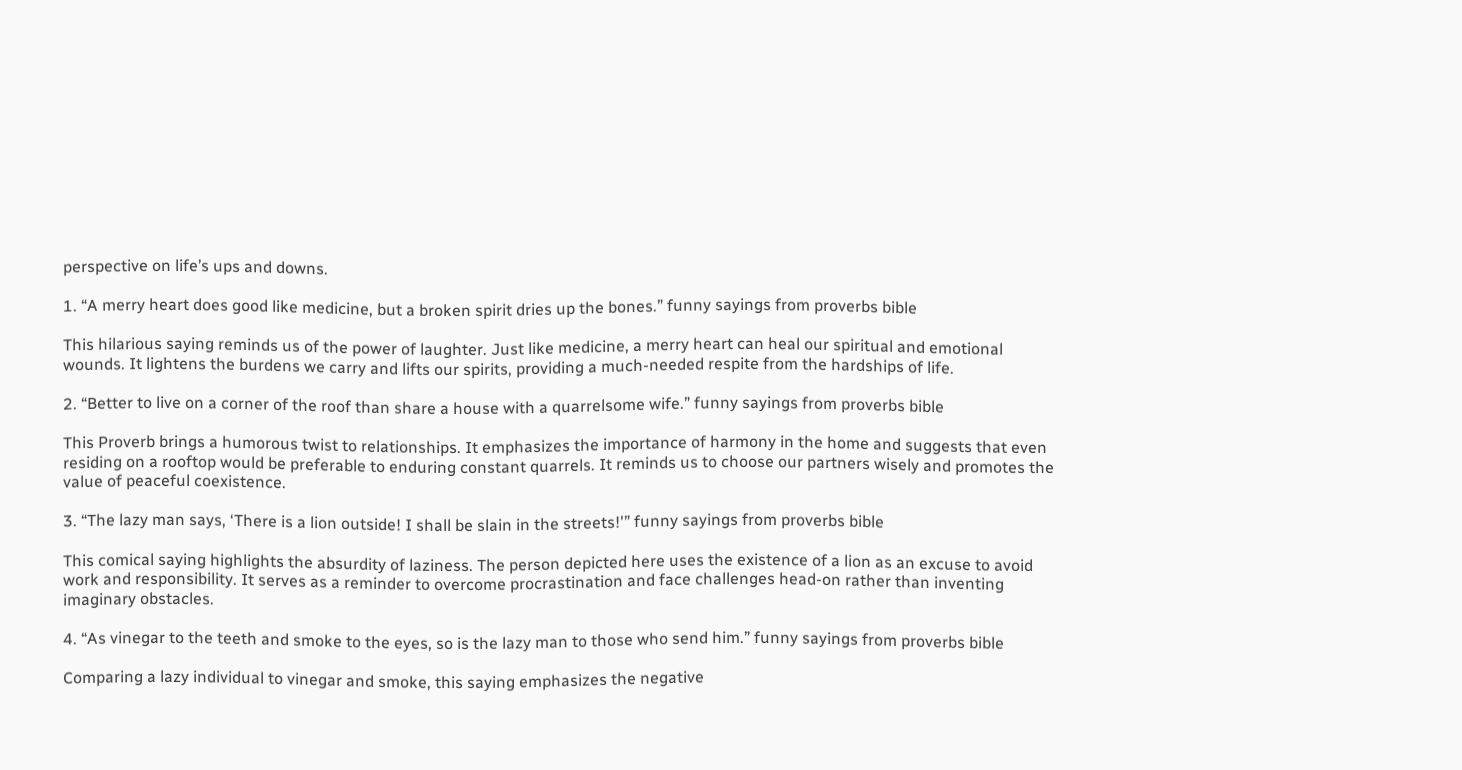perspective on life’s ups and downs.

1. “A merry heart does good like medicine, but a broken spirit dries up the bones.” funny sayings from proverbs bible

This hilarious saying reminds us of the power of laughter. Just like medicine, a merry heart can heal our spiritual and emotional wounds. It lightens the burdens we carry and lifts our spirits, providing a much-needed respite from the hardships of life.

2. “Better to live on a corner of the roof than share a house with a quarrelsome wife.” funny sayings from proverbs bible

This Proverb brings a humorous twist to relationships. It emphasizes the importance of harmony in the home and suggests that even residing on a rooftop would be preferable to enduring constant quarrels. It reminds us to choose our partners wisely and promotes the value of peaceful coexistence.

3. “The lazy man says, ‘There is a lion outside! I shall be slain in the streets!'” funny sayings from proverbs bible

This comical saying highlights the absurdity of laziness. The person depicted here uses the existence of a lion as an excuse to avoid work and responsibility. It serves as a reminder to overcome procrastination and face challenges head-on rather than inventing imaginary obstacles.

4. “As vinegar to the teeth and smoke to the eyes, so is the lazy man to those who send him.” funny sayings from proverbs bible

Comparing a lazy individual to vinegar and smoke, this saying emphasizes the negative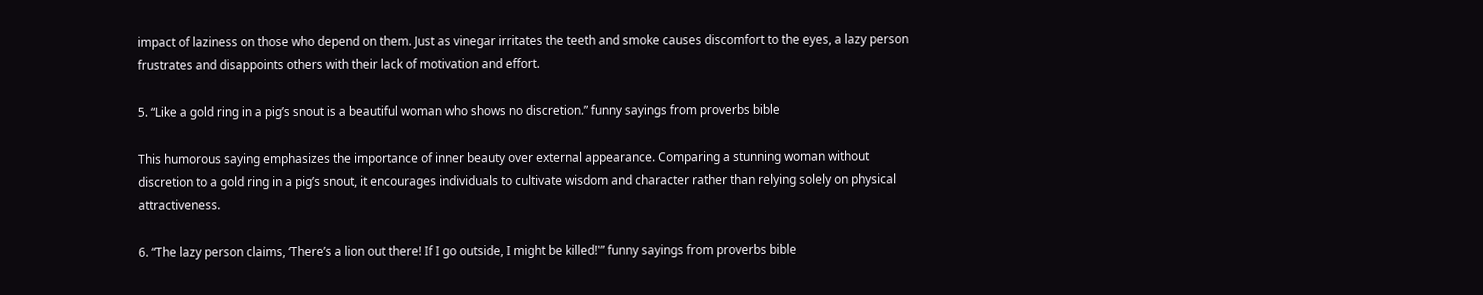impact of laziness on those who depend on them. Just as vinegar irritates the teeth and smoke causes discomfort to the eyes, a lazy person frustrates and disappoints others with their lack of motivation and effort.

5. “Like a gold ring in a pig’s snout is a beautiful woman who shows no discretion.” funny sayings from proverbs bible

This humorous saying emphasizes the importance of inner beauty over external appearance. Comparing a stunning woman without discretion to a gold ring in a pig’s snout, it encourages individuals to cultivate wisdom and character rather than relying solely on physical attractiveness.

6. “The lazy person claims, ‘There’s a lion out there! If I go outside, I might be killed!'” funny sayings from proverbs bible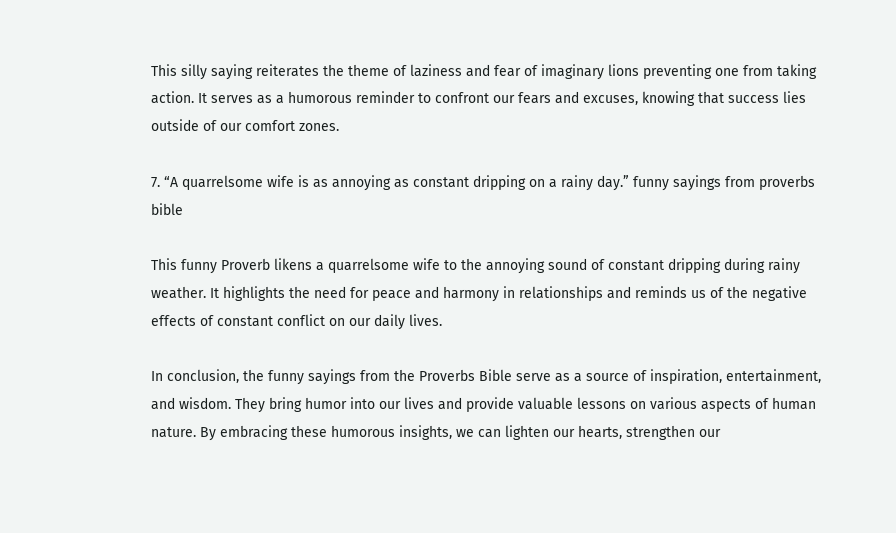This silly saying reiterates the theme of laziness and fear of imaginary lions preventing one from taking action. It serves as a humorous reminder to confront our fears and excuses, knowing that success lies outside of our comfort zones.

7. “A quarrelsome wife is as annoying as constant dripping on a rainy day.” funny sayings from proverbs bible

This funny Proverb likens a quarrelsome wife to the annoying sound of constant dripping during rainy weather. It highlights the need for peace and harmony in relationships and reminds us of the negative effects of constant conflict on our daily lives.

In conclusion, the funny sayings from the Proverbs Bible serve as a source of inspiration, entertainment, and wisdom. They bring humor into our lives and provide valuable lessons on various aspects of human nature. By embracing these humorous insights, we can lighten our hearts, strengthen our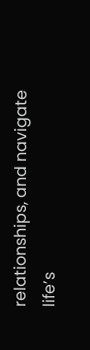relationships, and navigate life’s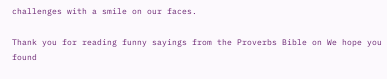challenges with a smile on our faces.

Thank you for reading funny sayings from the Proverbs Bible on We hope you found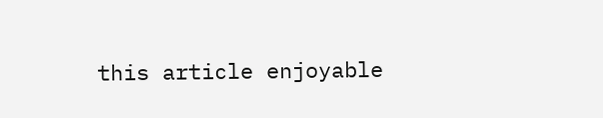this article enjoyable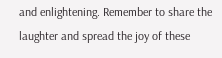and enlightening. Remember to share the laughter and spread the joy of these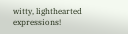witty, lighthearted expressions!